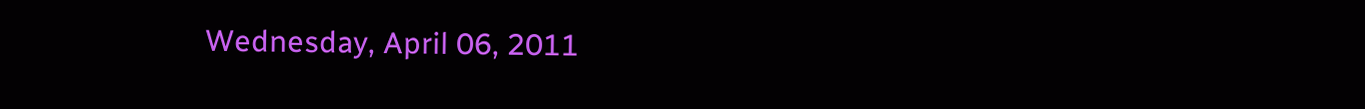Wednesday, April 06, 2011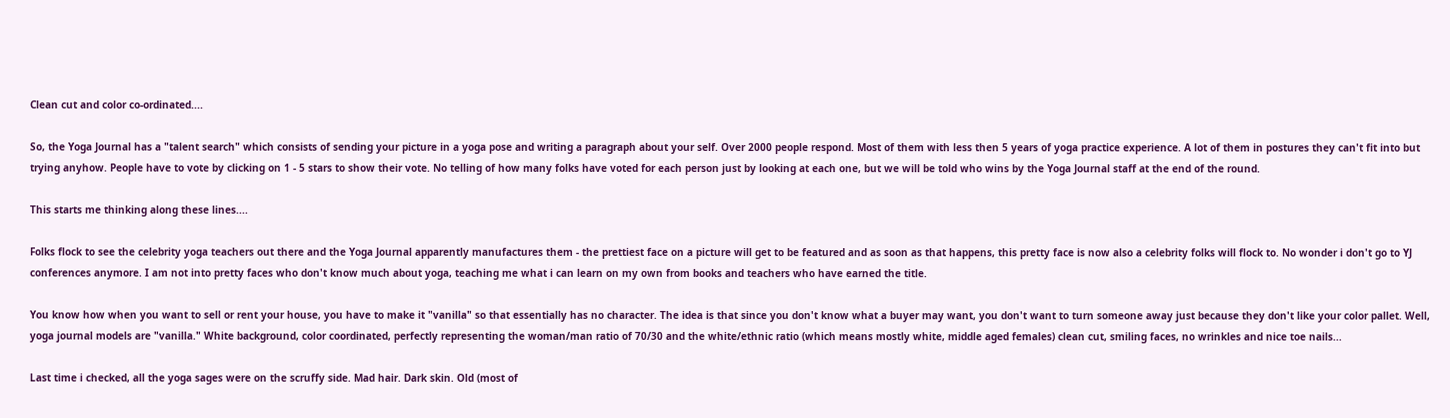Clean cut and color co-ordinated....

So, the Yoga Journal has a "talent search" which consists of sending your picture in a yoga pose and writing a paragraph about your self. Over 2000 people respond. Most of them with less then 5 years of yoga practice experience. A lot of them in postures they can't fit into but trying anyhow. People have to vote by clicking on 1 - 5 stars to show their vote. No telling of how many folks have voted for each person just by looking at each one, but we will be told who wins by the Yoga Journal staff at the end of the round.

This starts me thinking along these lines....

Folks flock to see the celebrity yoga teachers out there and the Yoga Journal apparently manufactures them - the prettiest face on a picture will get to be featured and as soon as that happens, this pretty face is now also a celebrity folks will flock to. No wonder i don't go to YJ conferences anymore. I am not into pretty faces who don't know much about yoga, teaching me what i can learn on my own from books and teachers who have earned the title.

You know how when you want to sell or rent your house, you have to make it "vanilla" so that essentially has no character. The idea is that since you don't know what a buyer may want, you don't want to turn someone away just because they don't like your color pallet. Well, yoga journal models are "vanilla." White background, color coordinated, perfectly representing the woman/man ratio of 70/30 and the white/ethnic ratio (which means mostly white, middle aged females) clean cut, smiling faces, no wrinkles and nice toe nails...

Last time i checked, all the yoga sages were on the scruffy side. Mad hair. Dark skin. Old (most of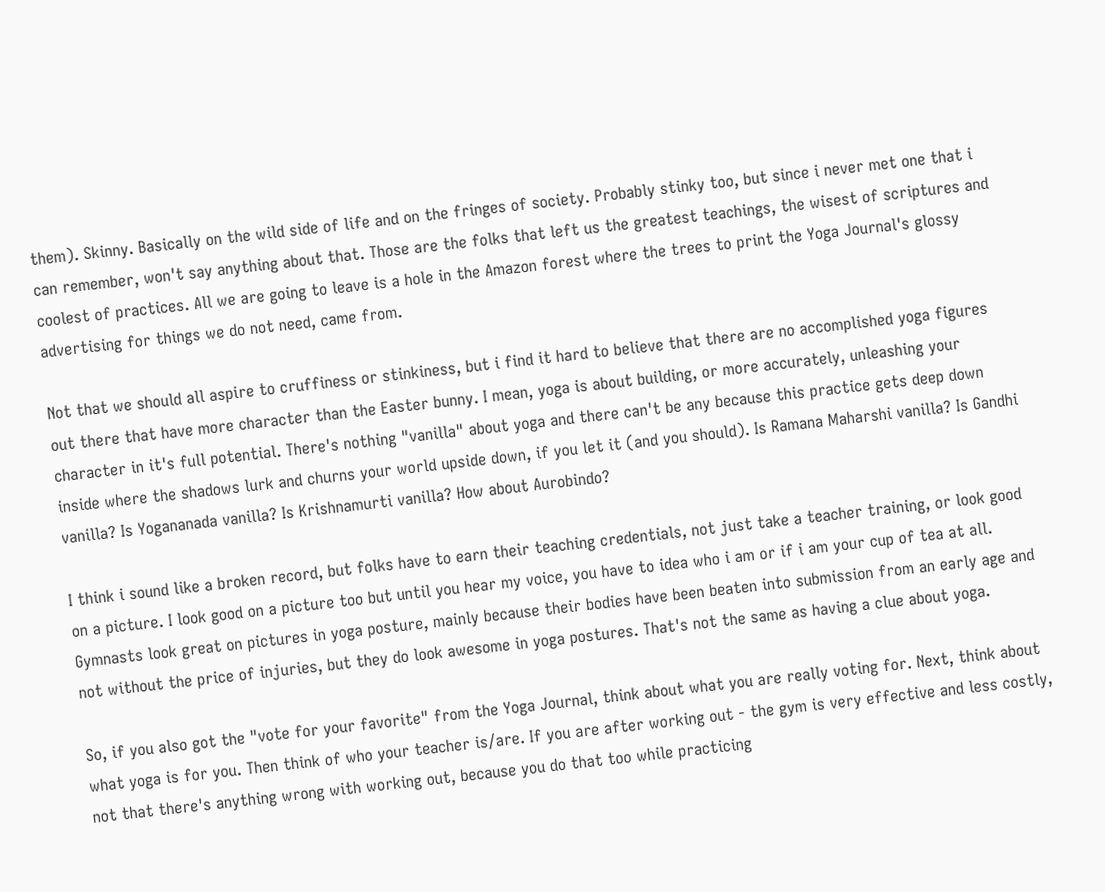them). Skinny. Basically on the wild side of life and on the fringes of society. Probably stinky too, but since i never met one that i can remember, won't say anything about that. Those are the folks that left us the greatest teachings, the wisest of scriptures and coolest of practices. All we are going to leave is a hole in the Amazon forest where the trees to print the Yoga Journal's glossy advertising for things we do not need, came from.

Not that we should all aspire to cruffiness or stinkiness, but i find it hard to believe that there are no accomplished yoga figures out there that have more character than the Easter bunny. I mean, yoga is about building, or more accurately, unleashing your character in it's full potential. There's nothing "vanilla" about yoga and there can't be any because this practice gets deep down inside where the shadows lurk and churns your world upside down, if you let it (and you should). Is Ramana Maharshi vanilla? Is Gandhi vanilla? Is Yogananada vanilla? Is Krishnamurti vanilla? How about Aurobindo?

I think i sound like a broken record, but folks have to earn their teaching credentials, not just take a teacher training, or look good on a picture. I look good on a picture too but until you hear my voice, you have to idea who i am or if i am your cup of tea at all. Gymnasts look great on pictures in yoga posture, mainly because their bodies have been beaten into submission from an early age and not without the price of injuries, but they do look awesome in yoga postures. That's not the same as having a clue about yoga.

So, if you also got the "vote for your favorite" from the Yoga Journal, think about what you are really voting for. Next, think about what yoga is for you. Then think of who your teacher is/are. If you are after working out - the gym is very effective and less costly, not that there's anything wrong with working out, because you do that too while practicing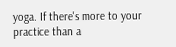yoga. If there's more to your practice than a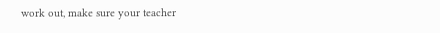work out, make sure your teacher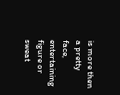is more then a pretty face, entertaining figure or sweat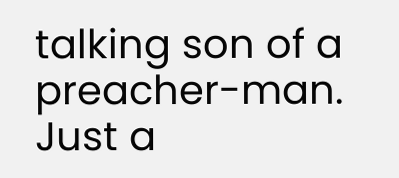talking son of a preacher-man.
Just a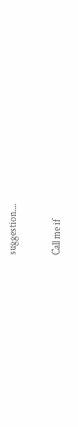suggestion....

Call me if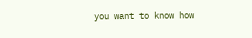you want to know how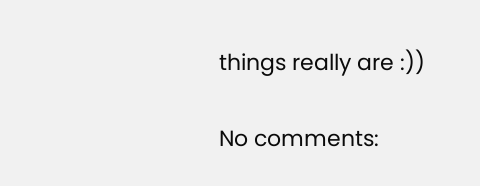things really are :))

No comments: